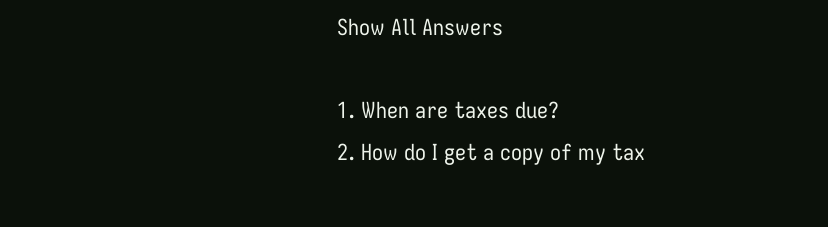Show All Answers

1. When are taxes due?
2. How do I get a copy of my tax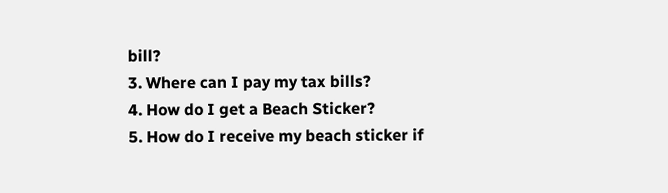bill?
3. Where can I pay my tax bills?
4. How do I get a Beach Sticker?
5. How do I receive my beach sticker if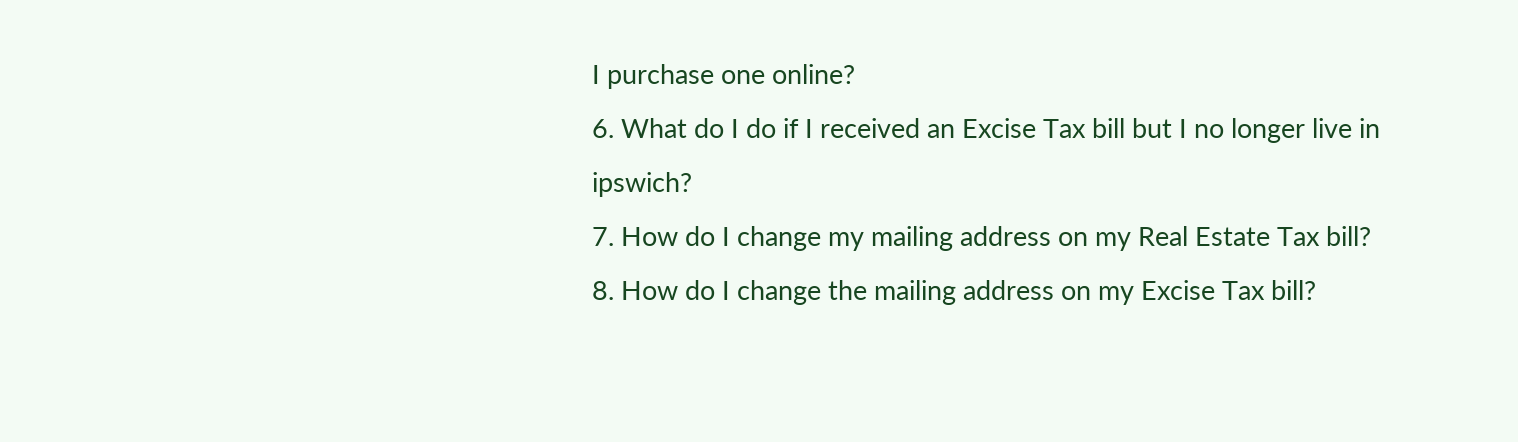I purchase one online?
6. What do I do if I received an Excise Tax bill but I no longer live in ipswich?
7. How do I change my mailing address on my Real Estate Tax bill?
8. How do I change the mailing address on my Excise Tax bill?